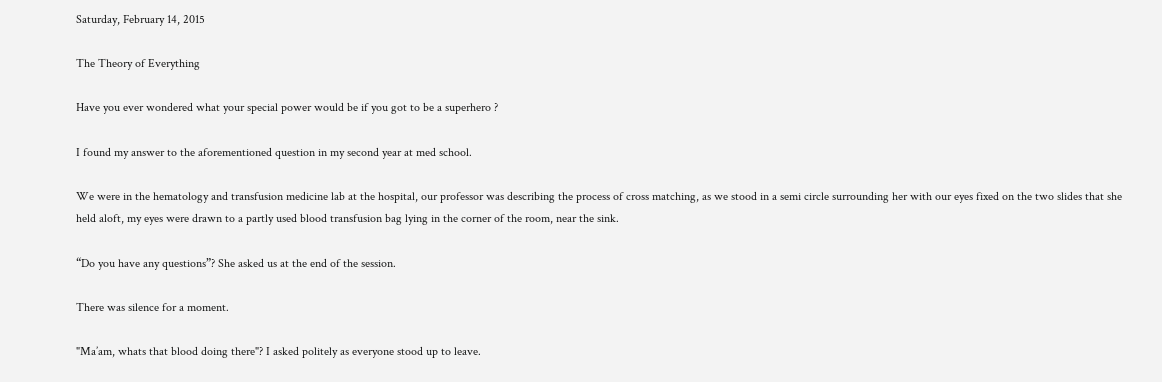Saturday, February 14, 2015

The Theory of Everything

Have you ever wondered what your special power would be if you got to be a superhero ?

I found my answer to the aforementioned question in my second year at med school.

We were in the hematology and transfusion medicine lab at the hospital, our professor was describing the process of cross matching, as we stood in a semi circle surrounding her with our eyes fixed on the two slides that she held aloft, my eyes were drawn to a partly used blood transfusion bag lying in the corner of the room, near the sink.

“Do you have any questions”? She asked us at the end of the session.

There was silence for a moment.

"Ma’am, whats that blood doing there"? I asked politely as everyone stood up to leave.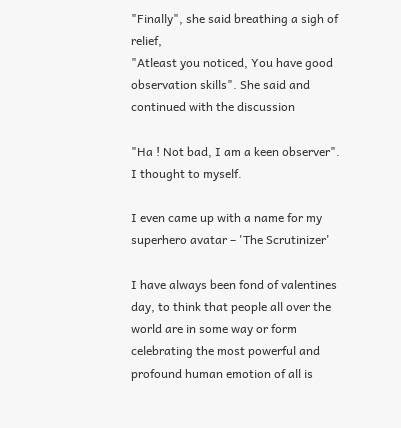"Finally", she said breathing a sigh of relief,
"Atleast you noticed, You have good observation skills". She said and continued with the discussion

"Ha ! Not bad, I am a keen observer". I thought to myself.

I even came up with a name for my superhero avatar – 'The Scrutinizer'

I have always been fond of valentines day, to think that people all over the world are in some way or form celebrating the most powerful and profound human emotion of all is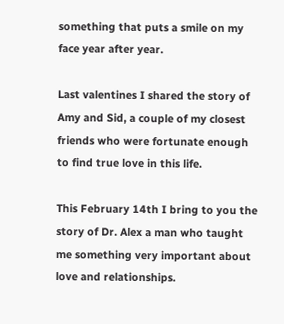something that puts a smile on my face year after year.

Last valentines I shared the story of Amy and Sid, a couple of my closest friends who were fortunate enough to find true love in this life.

This February 14th I bring to you the story of Dr. Alex a man who taught me something very important about love and relationships.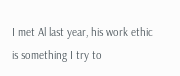I met Al last year, his work ethic is something I try to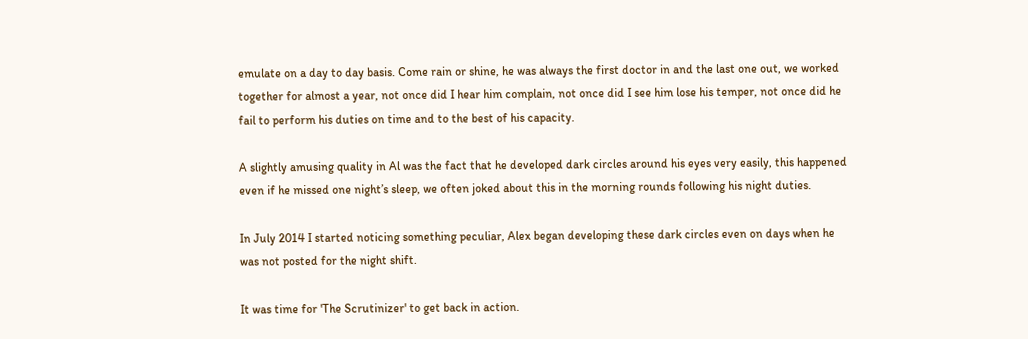emulate on a day to day basis. Come rain or shine, he was always the first doctor in and the last one out, we worked together for almost a year, not once did I hear him complain, not once did I see him lose his temper, not once did he fail to perform his duties on time and to the best of his capacity.

A slightly amusing quality in Al was the fact that he developed dark circles around his eyes very easily, this happened even if he missed one night’s sleep, we often joked about this in the morning rounds following his night duties.

In July 2014 I started noticing something peculiar, Alex began developing these dark circles even on days when he was not posted for the night shift.

It was time for 'The Scrutinizer' to get back in action.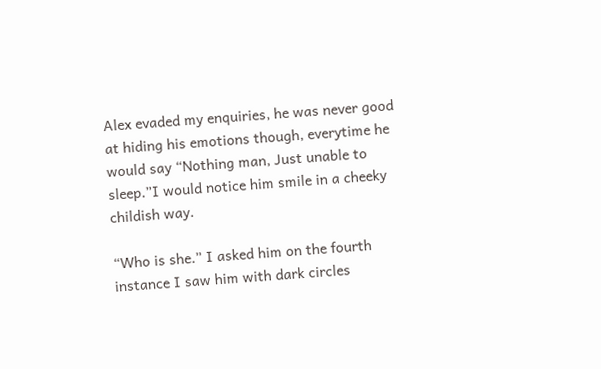Alex evaded my enquiries, he was never good at hiding his emotions though, everytime he would say “Nothing man, Just unable to sleep.”I would notice him smile in a cheeky childish way.

“Who is she.” I asked him on the fourth instance I saw him with dark circles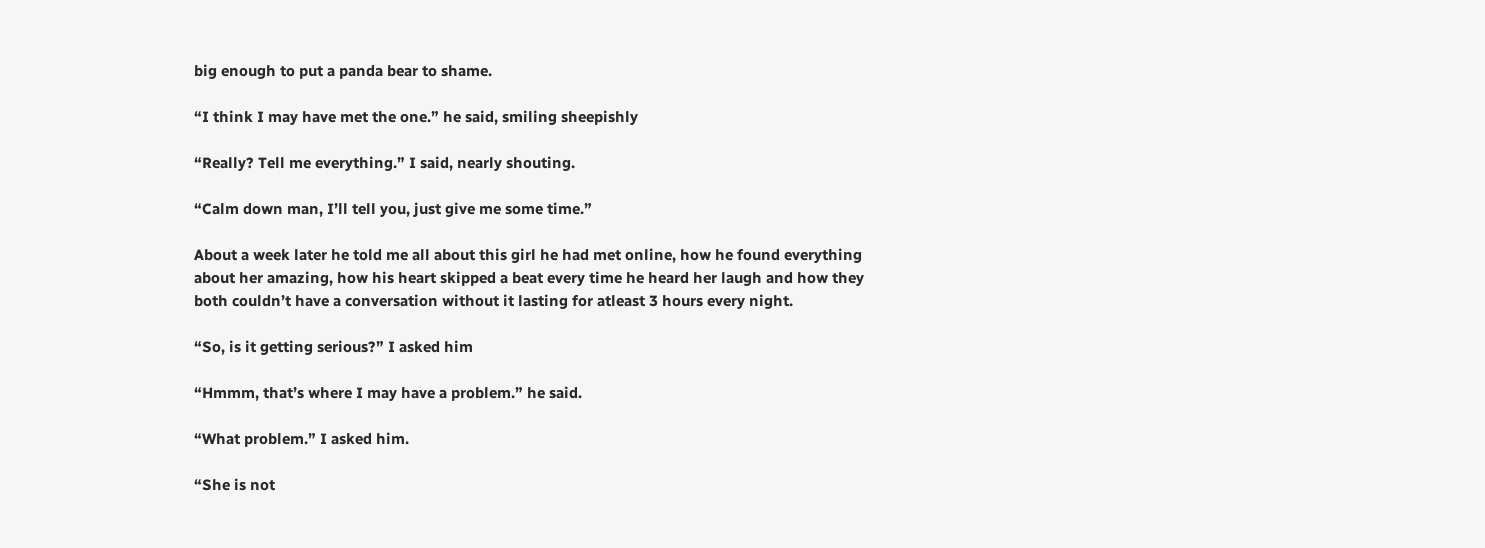big enough to put a panda bear to shame.

“I think I may have met the one.” he said, smiling sheepishly

“Really? Tell me everything.” I said, nearly shouting.

“Calm down man, I’ll tell you, just give me some time.”

About a week later he told me all about this girl he had met online, how he found everything about her amazing, how his heart skipped a beat every time he heard her laugh and how they both couldn’t have a conversation without it lasting for atleast 3 hours every night.

“So, is it getting serious?” I asked him

“Hmmm, that’s where I may have a problem.” he said.

“What problem.” I asked him.

“She is not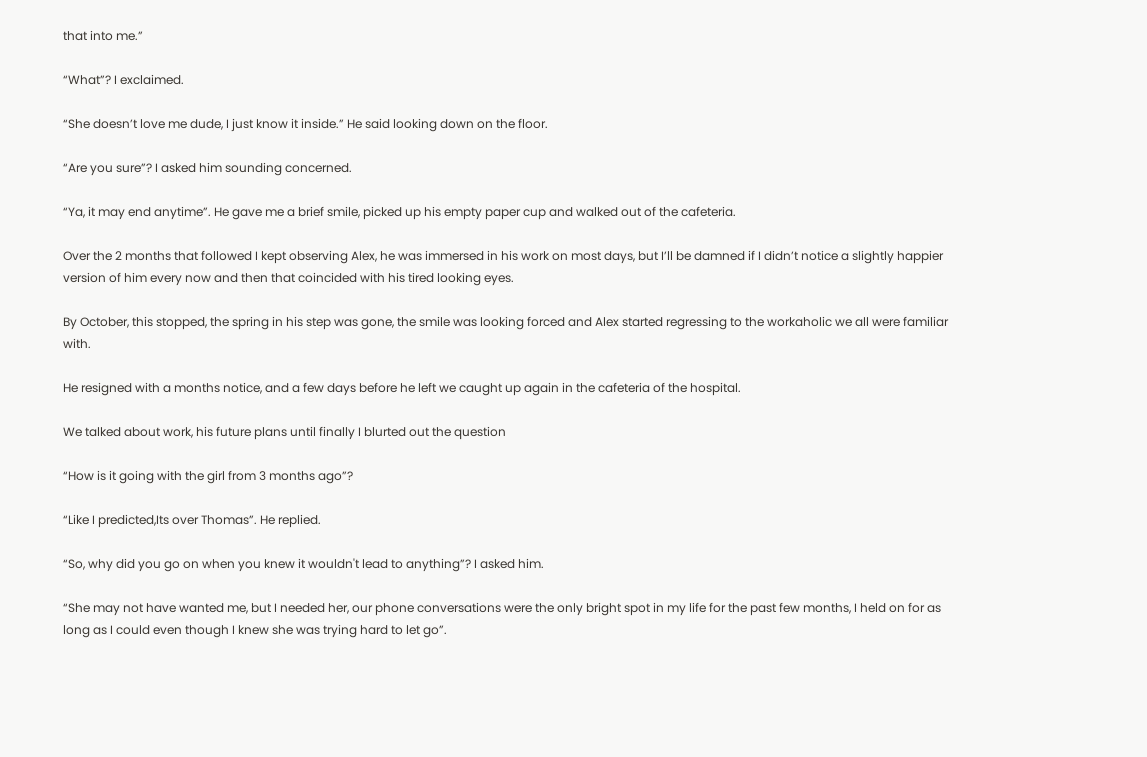that into me.”

“What”? I exclaimed.

“She doesn’t love me dude, I just know it inside.” He said looking down on the floor.

“Are you sure”? I asked him sounding concerned.

“Ya, it may end anytime”. He gave me a brief smile, picked up his empty paper cup and walked out of the cafeteria.

Over the 2 months that followed I kept observing Alex, he was immersed in his work on most days, but I’ll be damned if I didn’t notice a slightly happier version of him every now and then that coincided with his tired looking eyes.

By October, this stopped, the spring in his step was gone, the smile was looking forced and Alex started regressing to the workaholic we all were familiar with.

He resigned with a months notice, and a few days before he left we caught up again in the cafeteria of the hospital.

We talked about work, his future plans until finally I blurted out the question

“How is it going with the girl from 3 months ago”?

“Like I predicted,Its over Thomas”. He replied.

“So, why did you go on when you knew it wouldn't lead to anything”? I asked him.

“She may not have wanted me, but I needed her, our phone conversations were the only bright spot in my life for the past few months, I held on for as long as I could even though I knew she was trying hard to let go”.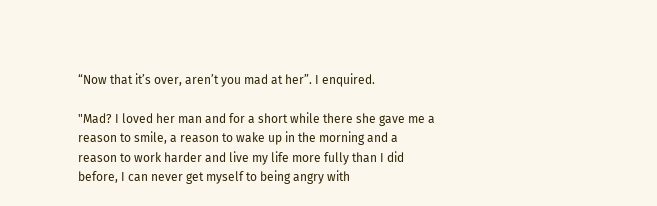“Now that it’s over, aren’t you mad at her”. I enquired.

"Mad? I loved her man and for a short while there she gave me a reason to smile, a reason to wake up in the morning and a reason to work harder and live my life more fully than I did before, I can never get myself to being angry with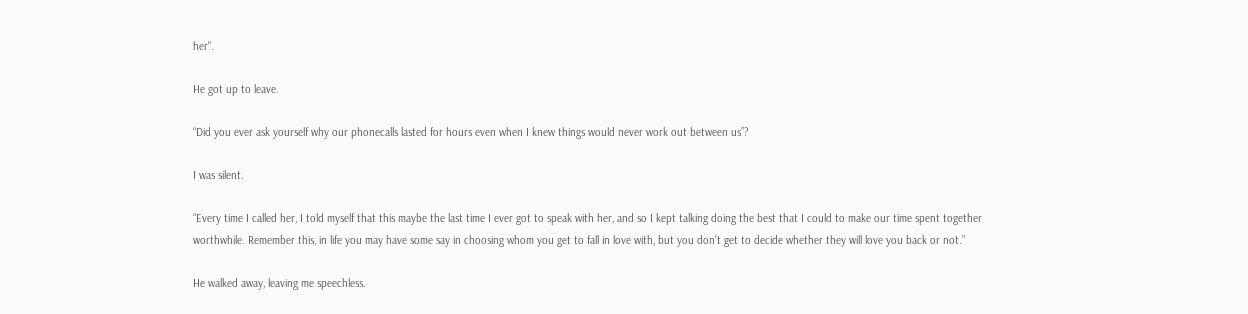her".

He got up to leave.

“Did you ever ask yourself why our phonecalls lasted for hours even when I knew things would never work out between us”?

I was silent.

“Every time I called her, I told myself that this maybe the last time I ever got to speak with her, and so I kept talking doing the best that I could to make our time spent together worthwhile. Remember this, in life you may have some say in choosing whom you get to fall in love with, but you don’t get to decide whether they will love you back or not.”

He walked away, leaving me speechless.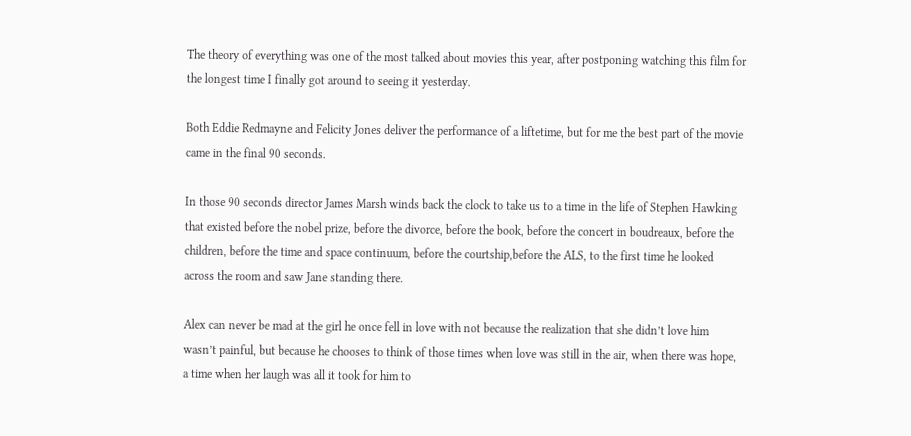The theory of everything was one of the most talked about movies this year, after postponing watching this film for the longest time I finally got around to seeing it yesterday.

Both Eddie Redmayne and Felicity Jones deliver the performance of a liftetime, but for me the best part of the movie came in the final 90 seconds.

In those 90 seconds director James Marsh winds back the clock to take us to a time in the life of Stephen Hawking that existed before the nobel prize, before the divorce, before the book, before the concert in boudreaux, before the children, before the time and space continuum, before the courtship,before the ALS, to the first time he looked across the room and saw Jane standing there.

Alex can never be mad at the girl he once fell in love with not because the realization that she didn’t love him wasn’t painful, but because he chooses to think of those times when love was still in the air, when there was hope, a time when her laugh was all it took for him to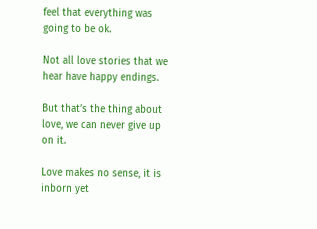feel that everything was going to be ok.

Not all love stories that we hear have happy endings.

But that’s the thing about love, we can never give up on it.

Love makes no sense, it is inborn yet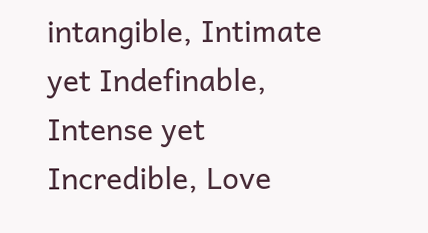intangible, Intimate yet Indefinable, Intense yet Incredible, Love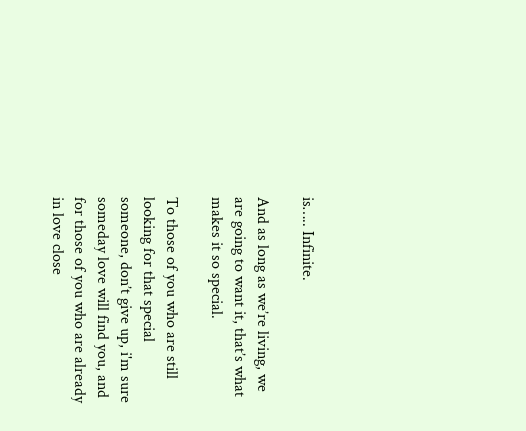is….. Infinite.

And as long as we’re living, we are going to want it, that’s what makes it so special.

To those of you who are still looking for that special someone, don’t give up, i'm sure someday love will find you, and for those of you who are already in love close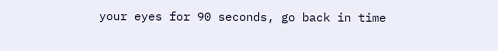your eyes for 90 seconds, go back in time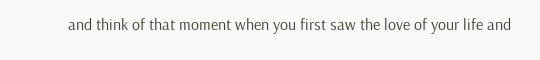and think of that moment when you first saw the love of your life and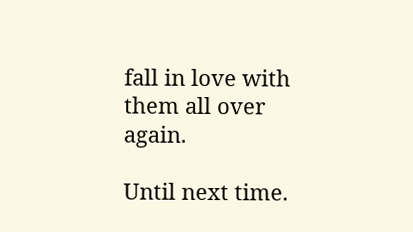fall in love with them all over again.

Until next time.